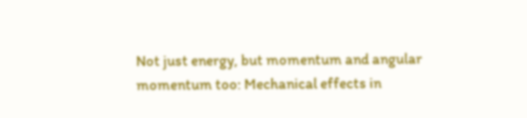Not just energy, but momentum and angular momentum too: Mechanical effects in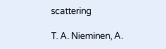scattering

T. A. Nieminen, A.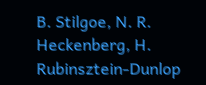B. Stilgoe, N. R. Heckenberg, H. Rubinsztein-Dunlop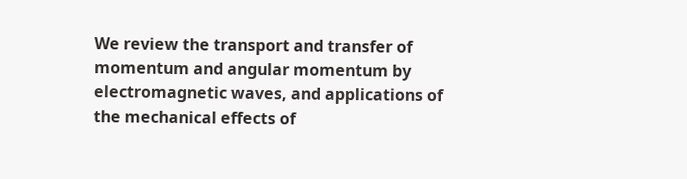We review the transport and transfer of momentum and angular momentum by electromagnetic waves, and applications of the mechanical effects of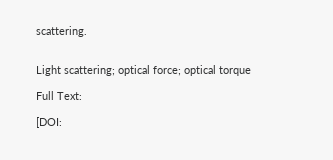scattering.


Light scattering; optical force; optical torque

Full Text:

[DOI: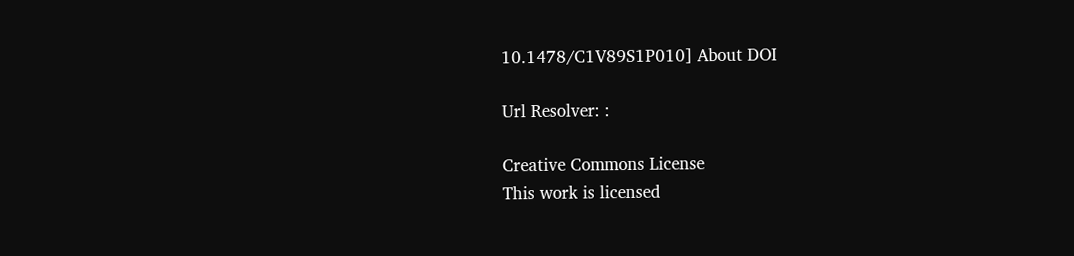10.1478/C1V89S1P010] About DOI

Url Resolver: :

Creative Commons License
This work is licensed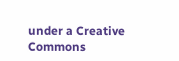under a Creative Commons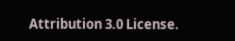Attribution 3.0 License.